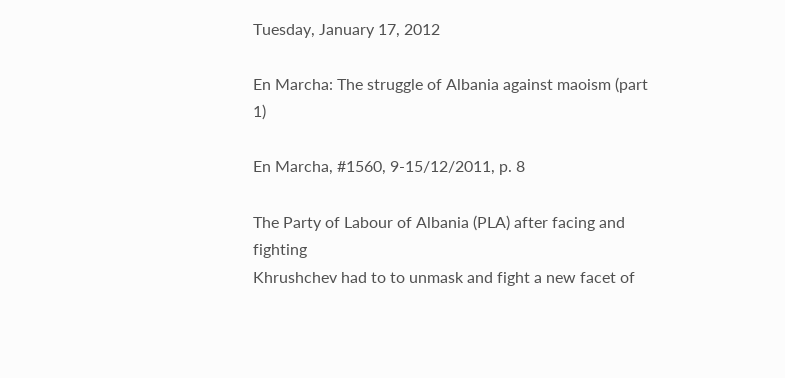Tuesday, January 17, 2012

En Marcha: The struggle of Albania against maoism (part 1)

En Marcha, #1560, 9-15/12/2011, p. 8

The Party of Labour of Albania (PLA) after facing and fighting
Khrushchev had to to unmask and fight a new facet of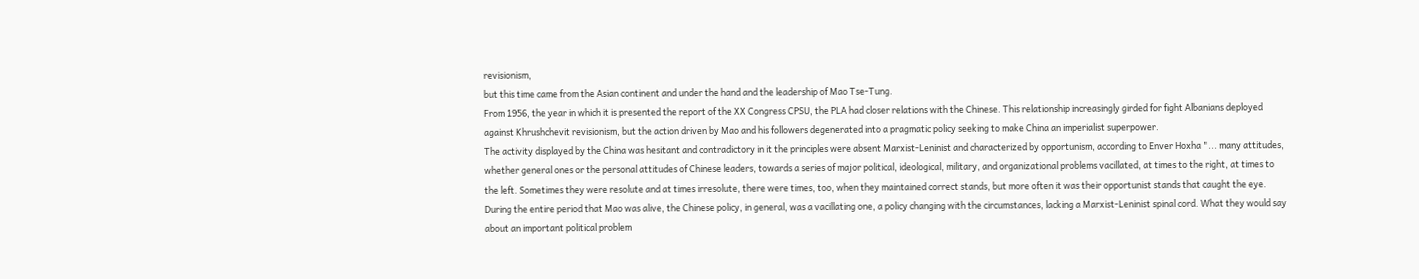revisionism,
but this time came from the Asian continent and under the hand and the leadership of Mao Tse-Tung.
From 1956, the year in which it is presented the report of the XX Congress CPSU, the PLA had closer relations with the Chinese. This relationship increasingly girded for fight Albanians deployed against Khrushchevit revisionism, but the action driven by Mao and his followers degenerated into a pragmatic policy seeking to make China an imperialist superpower.
The activity displayed by the China was hesitant and contradictory in it the principles were absent Marxist-Leninist and characterized by opportunism, according to Enver Hoxha "... many attitudes, whether general ones or the personal attitudes of Chinese leaders, towards a series of major political, ideological, military, and organizational problems vacillated, at times to the right, at times to the left. Sometimes they were resolute and at times irresolute, there were times, too, when they maintained correct stands, but more often it was their opportunist stands that caught the eye. During the entire period that Mao was alive, the Chinese policy, in general, was a vacillating one, a policy changing with the circumstances, lacking a Marxist-Leninist spinal cord. What they would say about an important political problem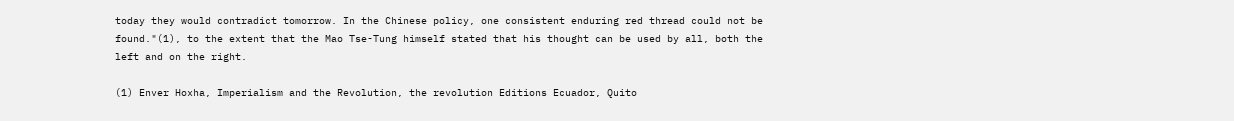today they would contradict tomorrow. In the Chinese policy, one consistent enduring red thread could not be found."(1), to the extent that the Mao Tse-Tung himself stated that his thought can be used by all, both the left and on the right.

(1) Enver Hoxha, Imperialism and the Revolution, the revolution Editions Ecuador, Quito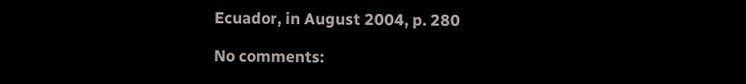Ecuador, in August 2004, p. 280

No comments: